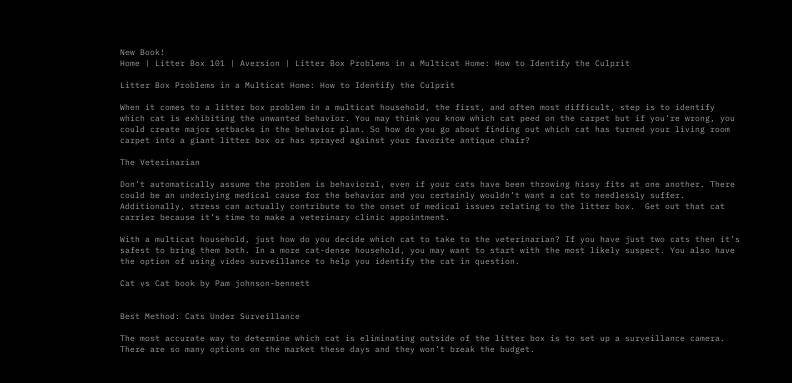New Book!
Home | Litter Box 101 | Aversion | Litter Box Problems in a Multicat Home: How to Identify the Culprit

Litter Box Problems in a Multicat Home: How to Identify the Culprit

When it comes to a litter box problem in a multicat household, the first, and often most difficult, step is to identify which cat is exhibiting the unwanted behavior. You may think you know which cat peed on the carpet but if you’re wrong, you could create major setbacks in the behavior plan. So how do you go about finding out which cat has turned your living room carpet into a giant litter box or has sprayed against your favorite antique chair?

The Veterinarian

Don’t automatically assume the problem is behavioral, even if your cats have been throwing hissy fits at one another. There could be an underlying medical cause for the behavior and you certainly wouldn’t want a cat to needlessly suffer. Additionally, stress can actually contribute to the onset of medical issues relating to the litter box.  Get out that cat carrier because it’s time to make a veterinary clinic appointment.

With a multicat household, just how do you decide which cat to take to the veterinarian? If you have just two cats then it’s safest to bring them both. In a more cat-dense household, you may want to start with the most likely suspect. You also have the option of using video surveillance to help you identify the cat in question.

Cat vs Cat book by Pam johnson-bennett


Best Method: Cats Under Surveillance

The most accurate way to determine which cat is eliminating outside of the litter box is to set up a surveillance camera. There are so many options on the market these days and they won’t break the budget.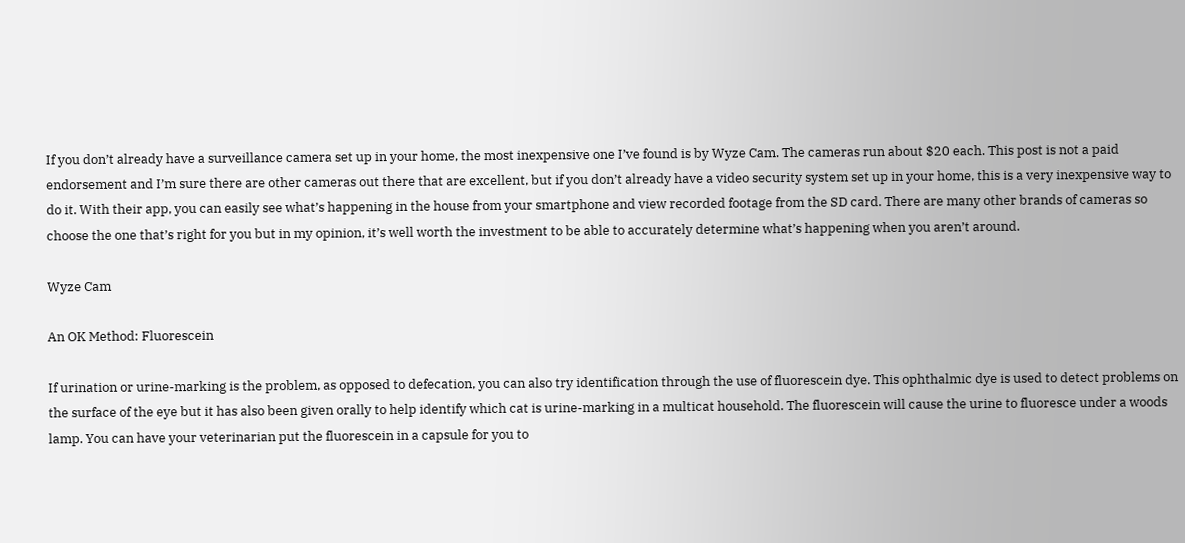If you don’t already have a surveillance camera set up in your home, the most inexpensive one I’ve found is by Wyze Cam. The cameras run about $20 each. This post is not a paid endorsement and I’m sure there are other cameras out there that are excellent, but if you don’t already have a video security system set up in your home, this is a very inexpensive way to do it. With their app, you can easily see what’s happening in the house from your smartphone and view recorded footage from the SD card. There are many other brands of cameras so choose the one that’s right for you but in my opinion, it’s well worth the investment to be able to accurately determine what’s happening when you aren’t around.

Wyze Cam

An OK Method: Fluorescein

If urination or urine-marking is the problem, as opposed to defecation, you can also try identification through the use of fluorescein dye. This ophthalmic dye is used to detect problems on the surface of the eye but it has also been given orally to help identify which cat is urine-marking in a multicat household. The fluorescein will cause the urine to fluoresce under a woods lamp. You can have your veterinarian put the fluorescein in a capsule for you to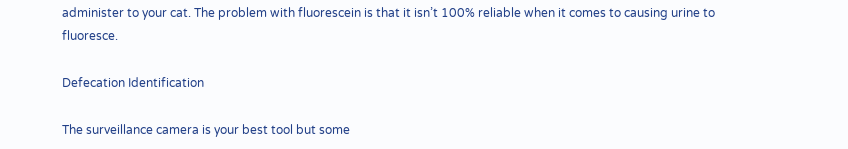administer to your cat. The problem with fluorescein is that it isn’t 100% reliable when it comes to causing urine to fluoresce.

Defecation Identification

The surveillance camera is your best tool but some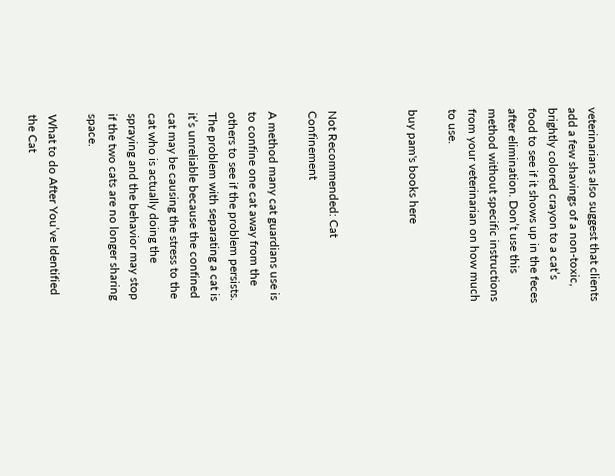veterinarians also suggest that clients add a few shavings of a non-toxic, brightly colored crayon to a cat’s food to see if it shows up in the feces after elimination. Don’t use this method without specific instructions from your veterinarian on how much to use.

buy pam's books here



Not Recommended: Cat Confinement

A method many cat guardians use is to confine one cat away from the others to see if the problem persists. The problem with separating a cat is it’s unreliable because the confined cat may be causing the stress to the cat who is actually doing the spraying and the behavior may stop if the two cats are no longer sharing space.

What to do After You’ve Identified the Cat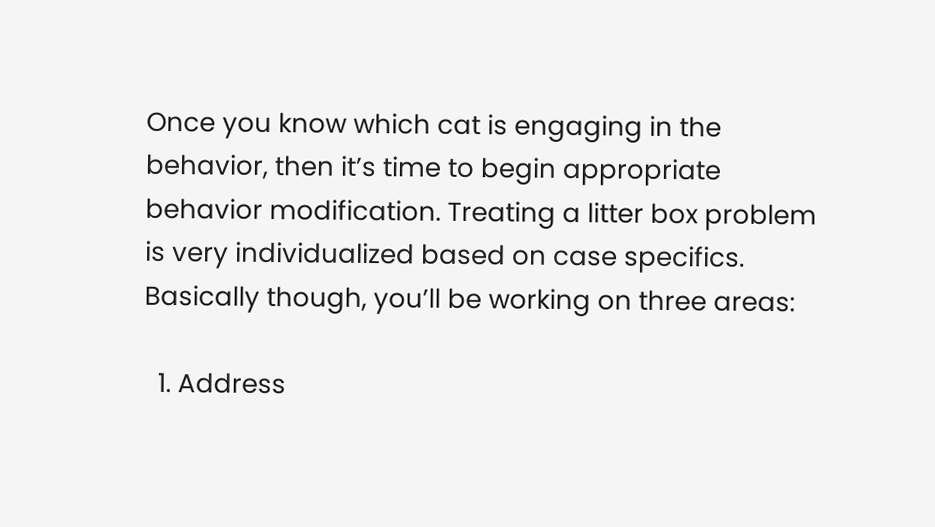Once you know which cat is engaging in the behavior, then it’s time to begin appropriate behavior modification. Treating a litter box problem is very individualized based on case specifics. Basically though, you’ll be working on three areas:

  1. Address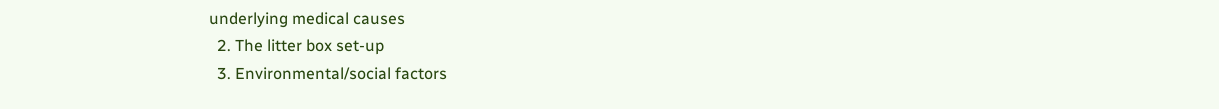underlying medical causes
  2. The litter box set-up
  3. Environmental/social factors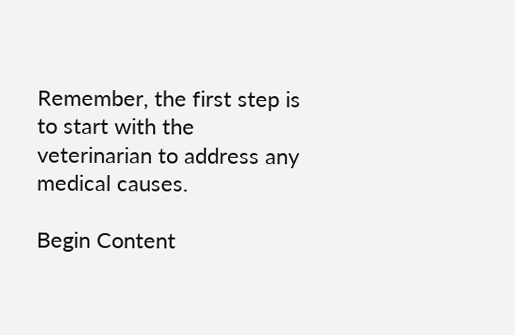Remember, the first step is to start with the veterinarian to address any medical causes.

Begin Content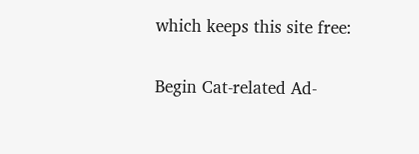which keeps this site free:

Begin Cat-related Ad-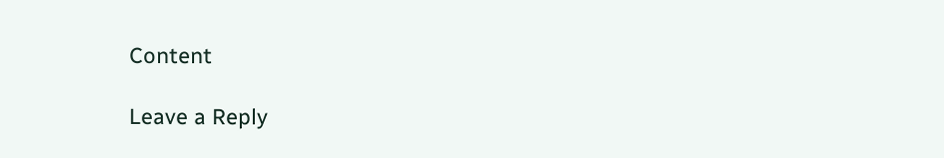Content

Leave a Reply